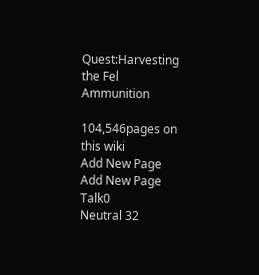Quest:Harvesting the Fel Ammunition

104,546pages on
this wiki
Add New Page
Add New Page Talk0
Neutral 32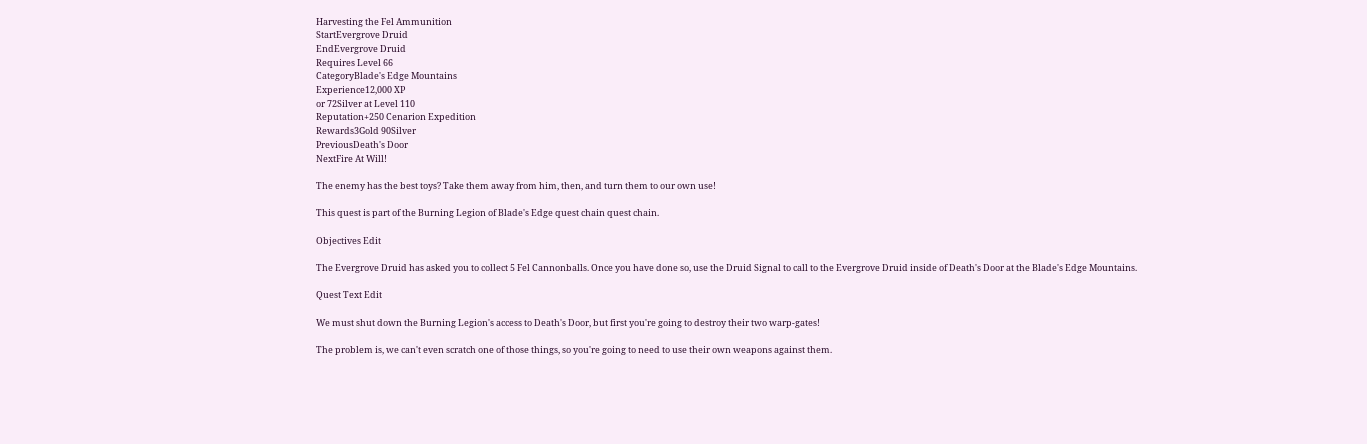Harvesting the Fel Ammunition
StartEvergrove Druid
EndEvergrove Druid
Requires Level 66
CategoryBlade's Edge Mountains
Experience12,000 XP
or 72Silver at Level 110
Reputation+250 Cenarion Expedition
Rewards3Gold 90Silver
PreviousDeath's Door
NextFire At Will!

The enemy has the best toys? Take them away from him, then, and turn them to our own use!

This quest is part of the Burning Legion of Blade's Edge quest chain quest chain.

Objectives Edit

The Evergrove Druid has asked you to collect 5 Fel Cannonballs. Once you have done so, use the Druid Signal to call to the Evergrove Druid inside of Death's Door at the Blade's Edge Mountains.

Quest Text Edit

We must shut down the Burning Legion's access to Death's Door, but first you're going to destroy their two warp-gates!

The problem is, we can't even scratch one of those things, so you're going to need to use their own weapons against them.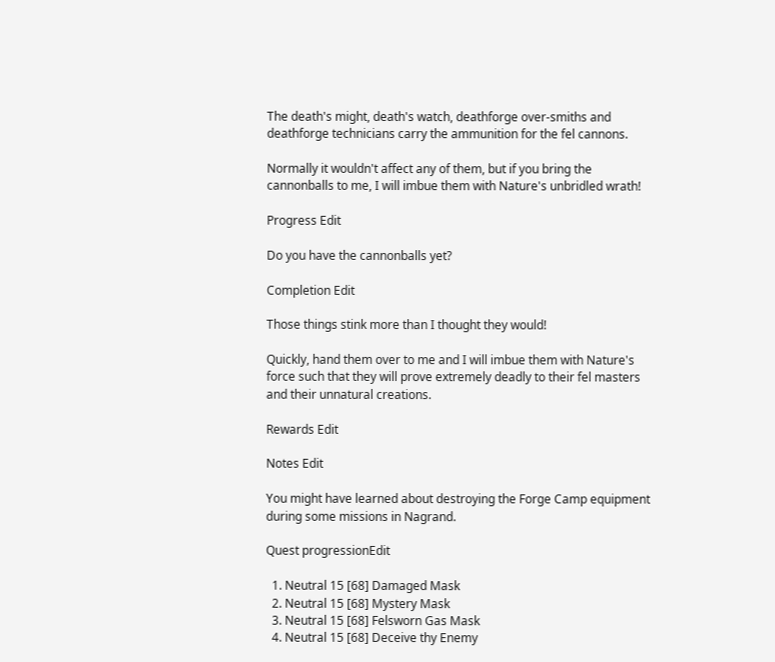The death's might, death's watch, deathforge over-smiths and deathforge technicians carry the ammunition for the fel cannons.

Normally it wouldn't affect any of them, but if you bring the cannonballs to me, I will imbue them with Nature's unbridled wrath!

Progress Edit

Do you have the cannonballs yet?

Completion Edit

Those things stink more than I thought they would!

Quickly, hand them over to me and I will imbue them with Nature's force such that they will prove extremely deadly to their fel masters and their unnatural creations.

Rewards Edit

Notes Edit

You might have learned about destroying the Forge Camp equipment during some missions in Nagrand.

Quest progressionEdit

  1. Neutral 15 [68] Damaged Mask
  2. Neutral 15 [68] Mystery Mask
  3. Neutral 15 [68] Felsworn Gas Mask
  4. Neutral 15 [68] Deceive thy Enemy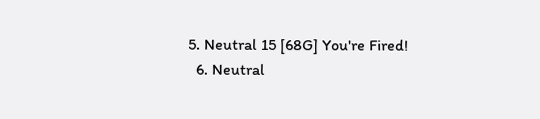5. Neutral 15 [68G] You're Fired!
  6. Neutral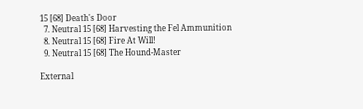15 [68] Death's Door
  7. Neutral 15 [68] Harvesting the Fel Ammunition
  8. Neutral 15 [68] Fire At Will!
  9. Neutral 15 [68] The Hound-Master

External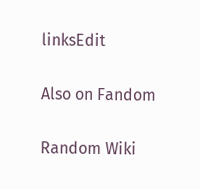linksEdit

Also on Fandom

Random Wiki